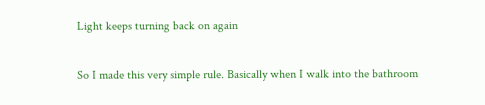Light keeps turning back on again

So I made this very simple rule. Basically when I walk into the bathroom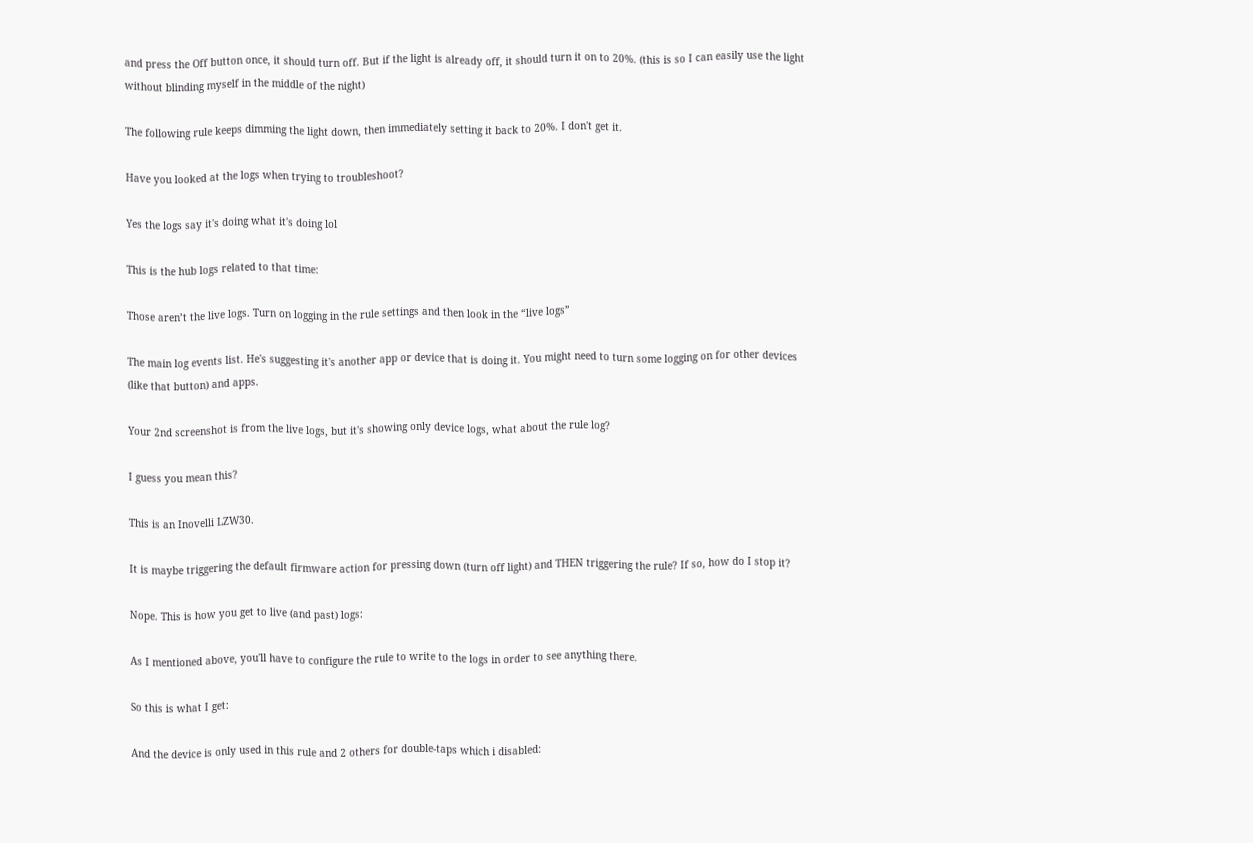and press the Off button once, it should turn off. But if the light is already off, it should turn it on to 20%. (this is so I can easily use the light without blinding myself in the middle of the night)

The following rule keeps dimming the light down, then immediately setting it back to 20%. I don't get it.

Have you looked at the logs when trying to troubleshoot?

Yes the logs say it's doing what it's doing lol

This is the hub logs related to that time:

Those aren’t the live logs. Turn on logging in the rule settings and then look in the “live logs”

The main log events list. He's suggesting it's another app or device that is doing it. You might need to turn some logging on for other devices (like that button) and apps.

Your 2nd screenshot is from the live logs, but it's showing only device logs, what about the rule log?

I guess you mean this?

This is an Inovelli LZW30.

It is maybe triggering the default firmware action for pressing down (turn off light) and THEN triggering the rule? If so, how do I stop it?

Nope. This is how you get to live (and past) logs:

As I mentioned above, you'll have to configure the rule to write to the logs in order to see anything there.

So this is what I get:

And the device is only used in this rule and 2 others for double-taps which i disabled: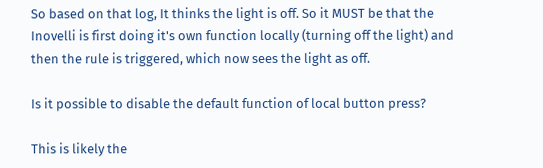So based on that log, It thinks the light is off. So it MUST be that the Inovelli is first doing it's own function locally (turning off the light) and then the rule is triggered, which now sees the light as off.

Is it possible to disable the default function of local button press?

This is likely the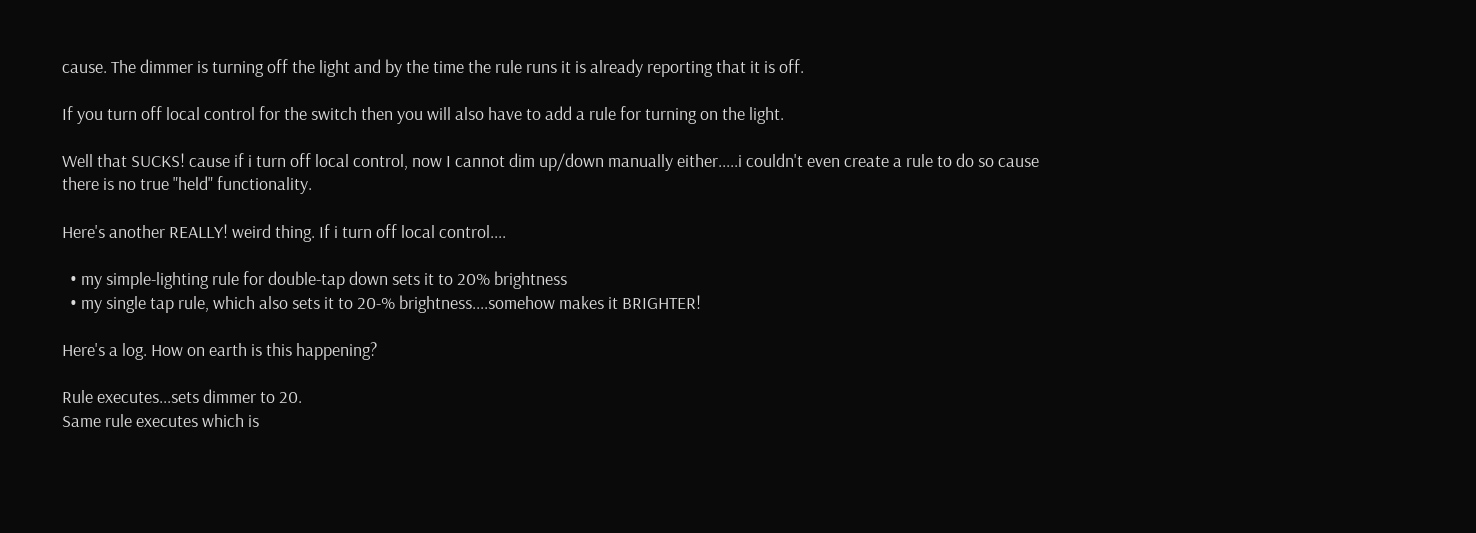cause. The dimmer is turning off the light and by the time the rule runs it is already reporting that it is off.

If you turn off local control for the switch then you will also have to add a rule for turning on the light.

Well that SUCKS! cause if i turn off local control, now I cannot dim up/down manually either.....i couldn't even create a rule to do so cause there is no true "held" functionality.

Here's another REALLY! weird thing. If i turn off local control....

  • my simple-lighting rule for double-tap down sets it to 20% brightness
  • my single tap rule, which also sets it to 20-% brightness....somehow makes it BRIGHTER!

Here's a log. How on earth is this happening?

Rule executes...sets dimmer to 20.
Same rule executes which is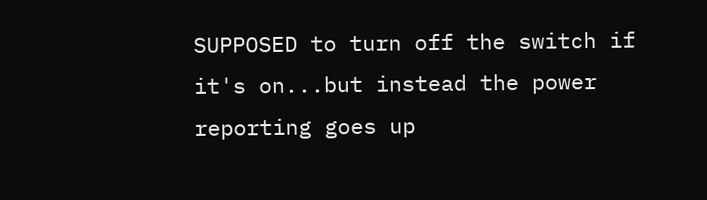SUPPOSED to turn off the switch if it's on...but instead the power reporting goes up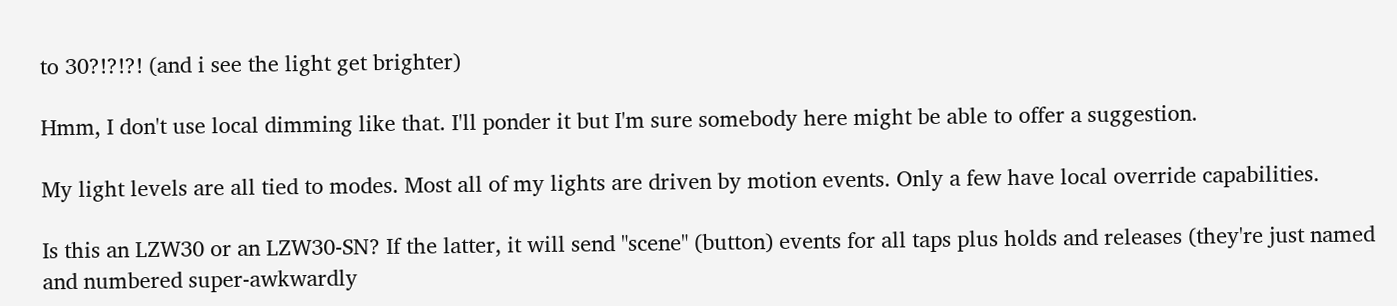to 30?!?!?! (and i see the light get brighter)

Hmm, I don't use local dimming like that. I'll ponder it but I'm sure somebody here might be able to offer a suggestion.

My light levels are all tied to modes. Most all of my lights are driven by motion events. Only a few have local override capabilities.

Is this an LZW30 or an LZW30-SN? If the latter, it will send "scene" (button) events for all taps plus holds and releases (they're just named and numbered super-awkwardly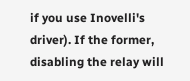if you use Inovelli's driver). If the former, disabling the relay will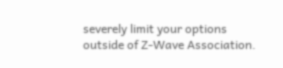severely limit your options outside of Z-Wave Association.